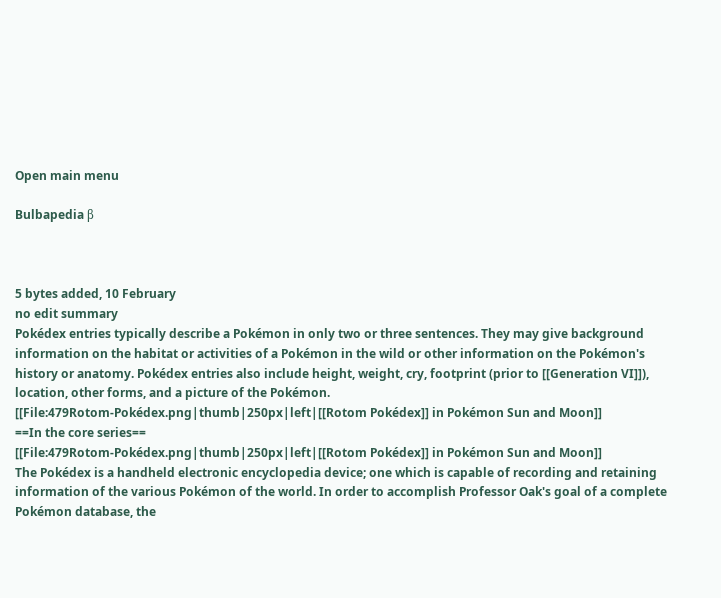Open main menu

Bulbapedia β



5 bytes added, 10 February
no edit summary
Pokédex entries typically describe a Pokémon in only two or three sentences. They may give background information on the habitat or activities of a Pokémon in the wild or other information on the Pokémon's history or anatomy. Pokédex entries also include height, weight, cry, footprint (prior to [[Generation VI]]), location, other forms, and a picture of the Pokémon.
[[File:479Rotom-Pokédex.png|thumb|250px|left|[[Rotom Pokédex]] in Pokémon Sun and Moon]]
==In the core series==
[[File:479Rotom-Pokédex.png|thumb|250px|left|[[Rotom Pokédex]] in Pokémon Sun and Moon]]
The Pokédex is a handheld electronic encyclopedia device; one which is capable of recording and retaining information of the various Pokémon of the world. In order to accomplish Professor Oak's goal of a complete Pokémon database, the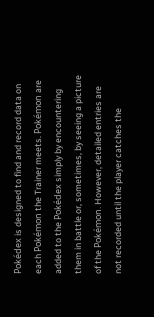Pokédex is designed to find and record data on each Pokémon the Trainer meets. Pokémon are added to the Pokédex simply by encountering them in battle or, sometimes, by seeing a picture of the Pokémon. However, detailed entries are not recorded until the player catches the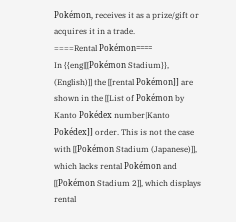Pokémon, receives it as a prize/gift or acquires it in a trade.
====Rental Pokémon====
In {{eng|[[Pokémon Stadium}}, (English)]] the [[rental Pokémon]] are shown in the [[List of Pokémon by Kanto Pokédex number|Kanto Pokédex]] order. This is not the case with [[Pokémon Stadium (Japanese)]], which lacks rental Pokémon and [[Pokémon Stadium 2]], which displays rental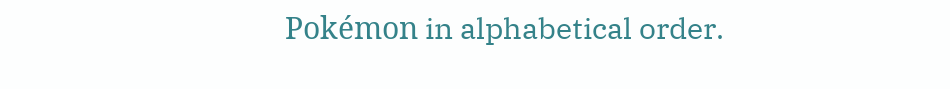Pokémon in alphabetical order.